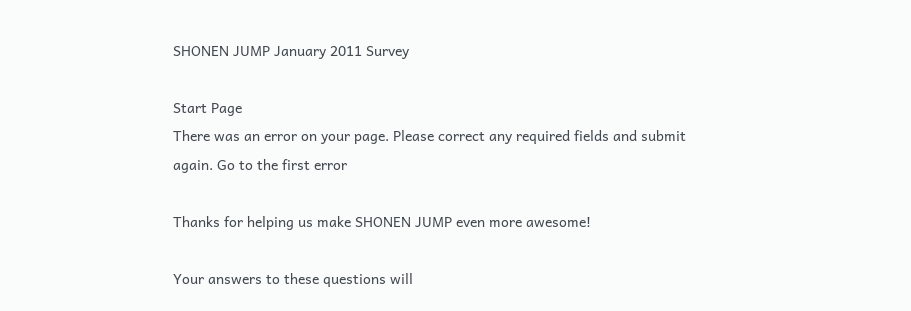SHONEN JUMP January 2011 Survey

Start Page
There was an error on your page. Please correct any required fields and submit again. Go to the first error

Thanks for helping us make SHONEN JUMP even more awesome!

Your answers to these questions will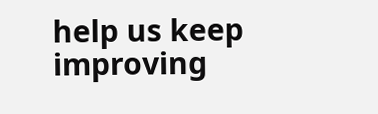help us keep improving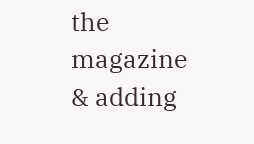the magazine & adding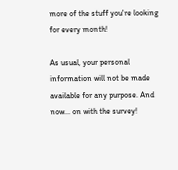more of the stuff you're looking for every month!

As usual, your personal information will not be made available for any purpose. And now... on with the survey!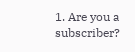1. Are you a subscriber?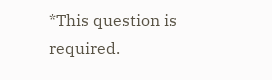*This question is required.